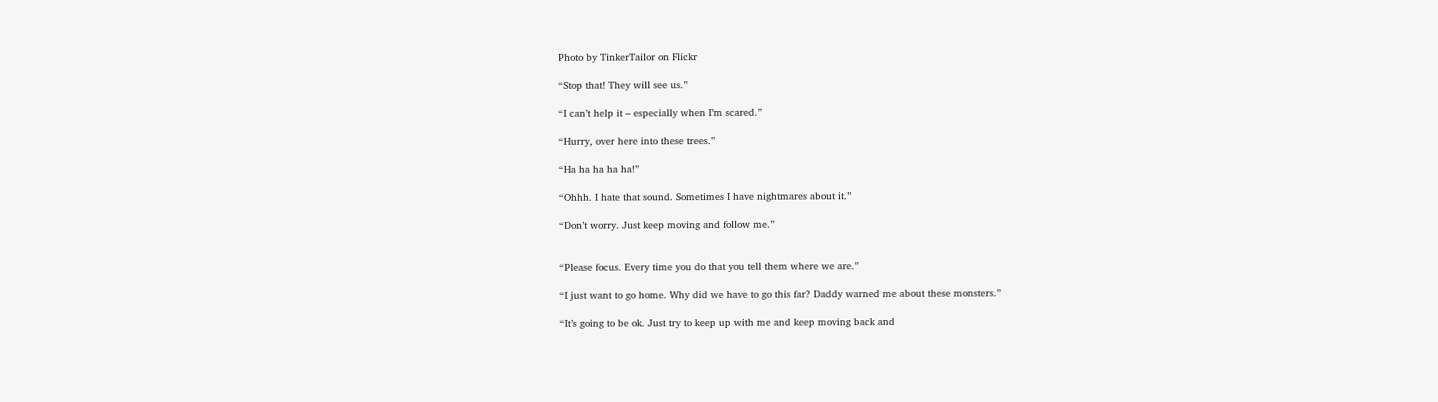Photo by TinkerTailor on Flickr

“Stop that! They will see us.”

“I can’t help it – especially when I’m scared.”

“Hurry, over here into these trees.”

“Ha ha ha ha ha!”

“Ohhh. I hate that sound. Sometimes I have nightmares about it.”

“Don’t worry. Just keep moving and follow me.”


“Please focus. Every time you do that you tell them where we are.”

“I just want to go home. Why did we have to go this far? Daddy warned me about these monsters.”

“It’s going to be ok. Just try to keep up with me and keep moving back and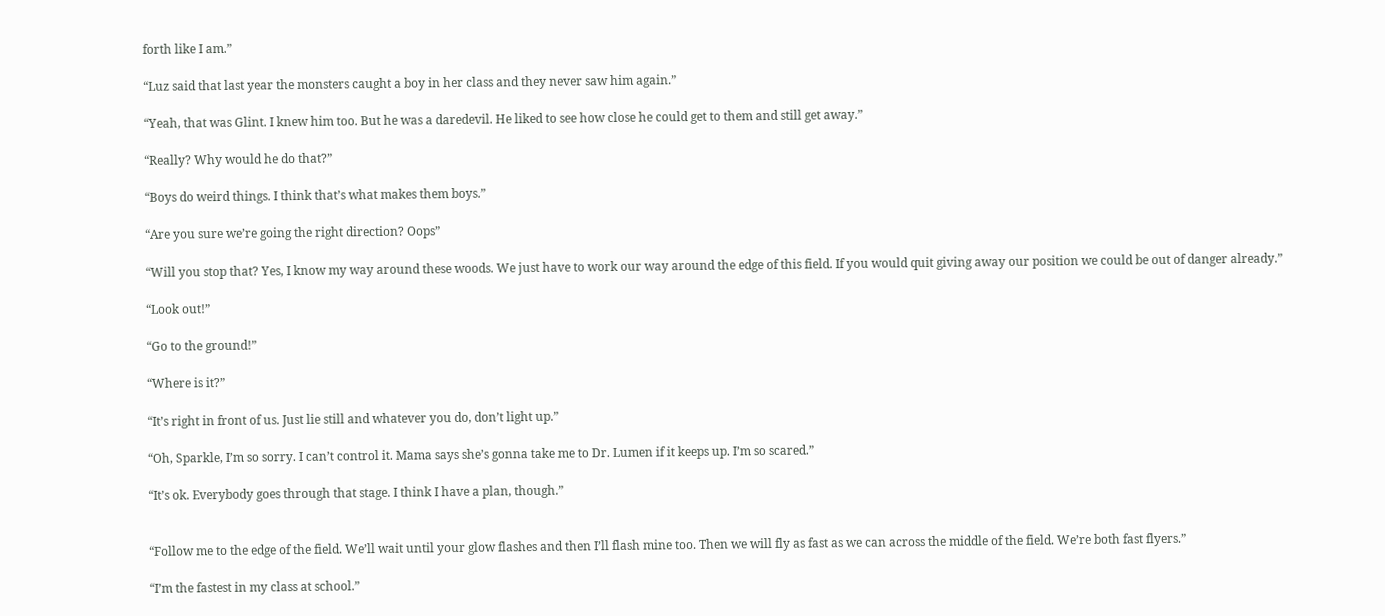forth like I am.”

“Luz said that last year the monsters caught a boy in her class and they never saw him again.”

“Yeah, that was Glint. I knew him too. But he was a daredevil. He liked to see how close he could get to them and still get away.”

“Really? Why would he do that?”

“Boys do weird things. I think that’s what makes them boys.”

“Are you sure we’re going the right direction? Oops”

“Will you stop that? Yes, I know my way around these woods. We just have to work our way around the edge of this field. If you would quit giving away our position we could be out of danger already.”

“Look out!”

“Go to the ground!”

“Where is it?”

“It’s right in front of us. Just lie still and whatever you do, don’t light up.”

“Oh, Sparkle, I’m so sorry. I can’t control it. Mama says she’s gonna take me to Dr. Lumen if it keeps up. I’m so scared.”

“It’s ok. Everybody goes through that stage. I think I have a plan, though.”


“Follow me to the edge of the field. We’ll wait until your glow flashes and then I’ll flash mine too. Then we will fly as fast as we can across the middle of the field. We’re both fast flyers.”

“I’m the fastest in my class at school.”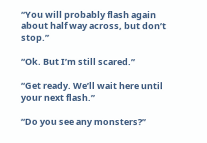“You will probably flash again about half way across, but don’t stop.”

“Ok. But I’m still scared.”

“Get ready. We’ll wait here until your next flash.”

“Do you see any monsters?”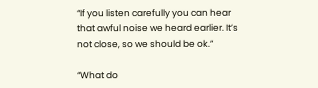“If you listen carefully you can hear that awful noise we heard earlier. It’s not close, so we should be ok.”

“What do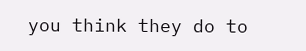you think they do to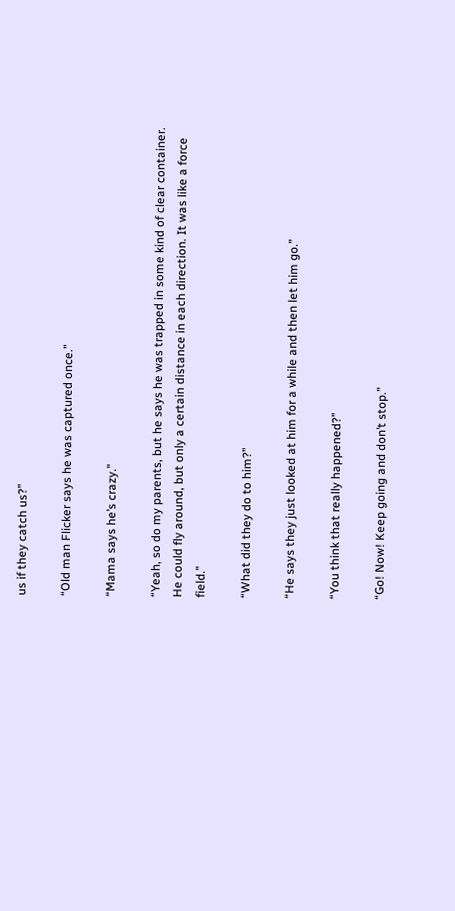us if they catch us?”

“Old man Flicker says he was captured once.”

“Mama says he’s crazy.”

“Yeah, so do my parents, but he says he was trapped in some kind of clear container. He could fly around, but only a certain distance in each direction. It was like a force field.”

“What did they do to him?”

“He says they just looked at him for a while and then let him go.”

“You think that really happened?”

“Go! Now! Keep going and don’t stop.”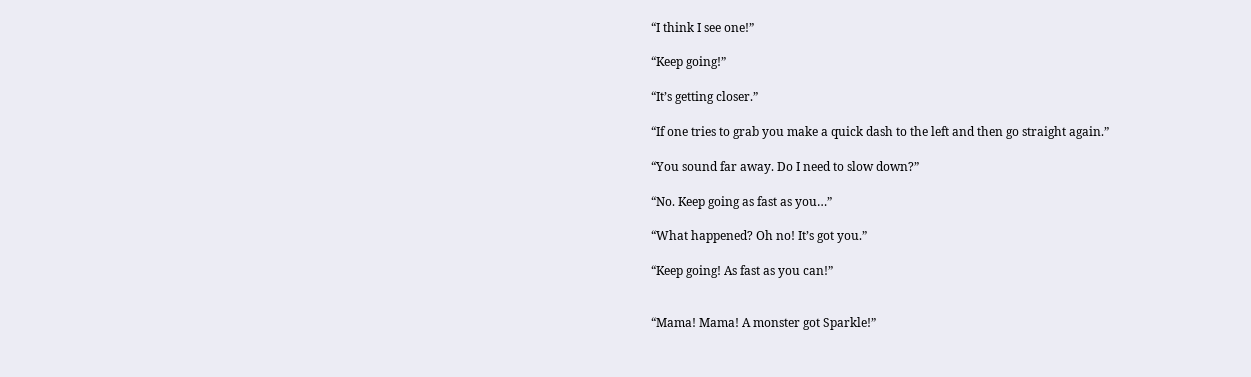“I think I see one!”

“Keep going!”

“It’s getting closer.”

“If one tries to grab you make a quick dash to the left and then go straight again.”

“You sound far away. Do I need to slow down?”

“No. Keep going as fast as you…”

“What happened? Oh no! It’s got you.”

“Keep going! As fast as you can!”


“Mama! Mama! A monster got Sparkle!”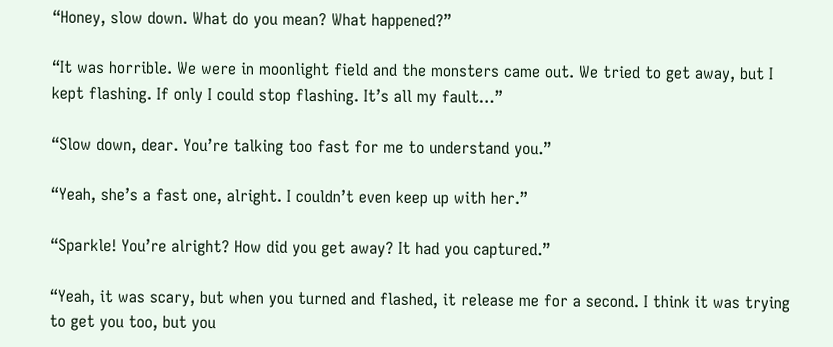“Honey, slow down. What do you mean? What happened?”

“It was horrible. We were in moonlight field and the monsters came out. We tried to get away, but I kept flashing. If only I could stop flashing. It’s all my fault…”

“Slow down, dear. You’re talking too fast for me to understand you.”

“Yeah, she’s a fast one, alright. I couldn’t even keep up with her.”

“Sparkle! You’re alright? How did you get away? It had you captured.”

“Yeah, it was scary, but when you turned and flashed, it release me for a second. I think it was trying to get you too, but you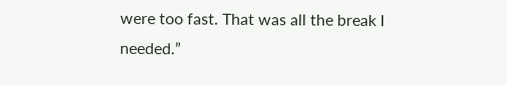were too fast. That was all the break I needed.”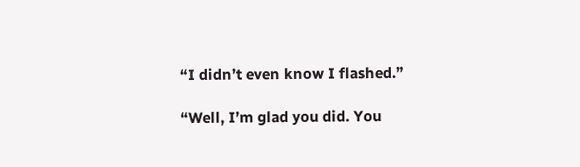“I didn’t even know I flashed.”

“Well, I’m glad you did. You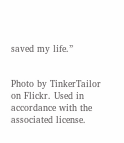saved my life.”


Photo by TinkerTailor on Flickr. Used in accordance with the associated license.